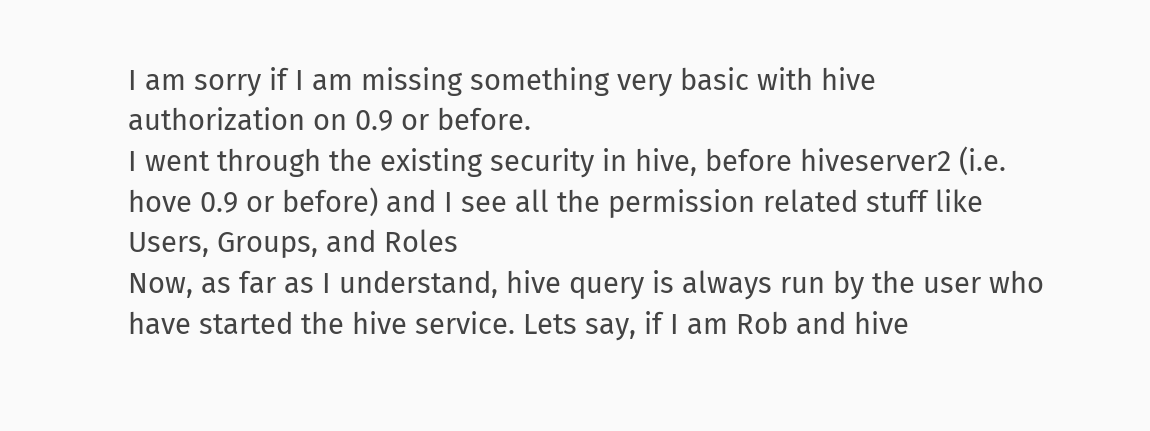I am sorry if I am missing something very basic with hive
authorization on 0.9 or before.
I went through the existing security in hive, before hiveserver2 (i.e.
hove 0.9 or before) and I see all the permission related stuff like
Users, Groups, and Roles
Now, as far as I understand, hive query is always run by the user who
have started the hive service. Lets say, if I am Rob and hive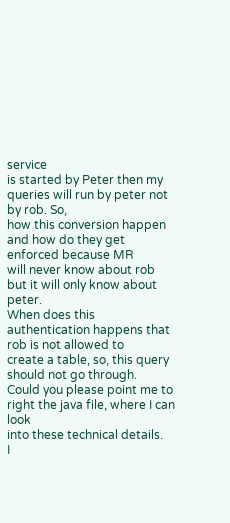service
is started by Peter then my queries will run by peter not by rob. So,
how this conversion happen and how do they get enforced because MR
will never know about rob but it will only know about peter.
When does this authentication happens that rob is not allowed to
create a table, so, this query should not go through.
Could you please point me to right the java file, where I can look
into these technical details.
I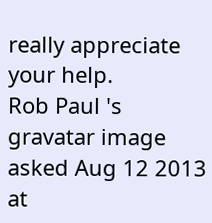really appreciate your help.
Rob Paul 's gravatar image asked Aug 12 2013 at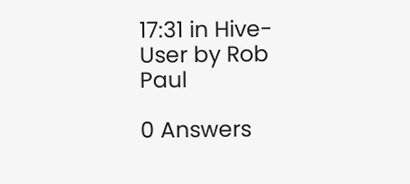17:31 in Hive-User by Rob Paul

0 Answers